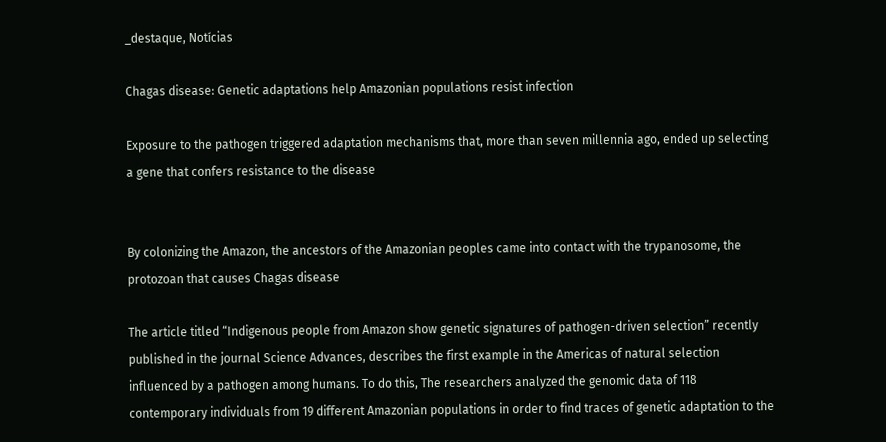_destaque, Notícias

Chagas disease: Genetic adaptations help Amazonian populations resist infection

Exposure to the pathogen triggered adaptation mechanisms that, more than seven millennia ago, ended up selecting a gene that confers resistance to the disease


By colonizing the Amazon, the ancestors of the Amazonian peoples came into contact with the trypanosome, the protozoan that causes Chagas disease

The article titled “Indigenous people from Amazon show genetic signatures of pathogen-driven selection” recently published in the journal Science Advances, describes the first example in the Americas of natural selection influenced by a pathogen among humans. To do this, The researchers analyzed the genomic data of 118 contemporary individuals from 19 different Amazonian populations in order to find traces of genetic adaptation to the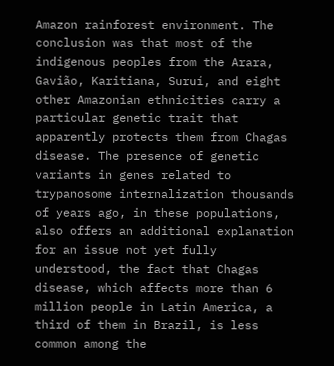Amazon rainforest environment. The conclusion was that most of the indigenous peoples from the Arara, Gavião, Karitiana, Suruí, and eight other Amazonian ethnicities carry a particular genetic trait that apparently protects them from Chagas disease. The presence of genetic variants in genes related to trypanosome internalization thousands of years ago, in these populations, also offers an additional explanation for an issue not yet fully understood, the fact that Chagas disease, which affects more than 6 million people in Latin America, a third of them in Brazil, is less common among the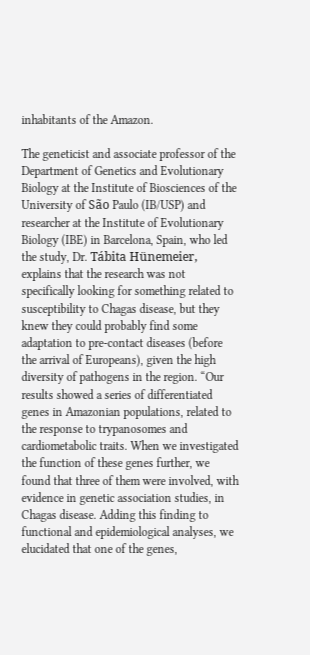inhabitants of the Amazon.

The geneticist and associate professor of the Department of Genetics and Evolutionary Biology at the Institute of Biosciences of the University of São Paulo (IB/USP) and researcher at the Institute of Evolutionary Biology (IBE) in Barcelona, Spain, who led the study, Dr. Tábita Hünemeier, explains that the research was not specifically looking for something related to susceptibility to Chagas disease, but they knew they could probably find some adaptation to pre-contact diseases (before the arrival of Europeans), given the high diversity of pathogens in the region. “Our results showed a series of differentiated genes in Amazonian populations, related to the response to trypanosomes and cardiometabolic traits. When we investigated the function of these genes further, we found that three of them were involved, with evidence in genetic association studies, in Chagas disease. Adding this finding to functional and epidemiological analyses, we elucidated that one of the genes,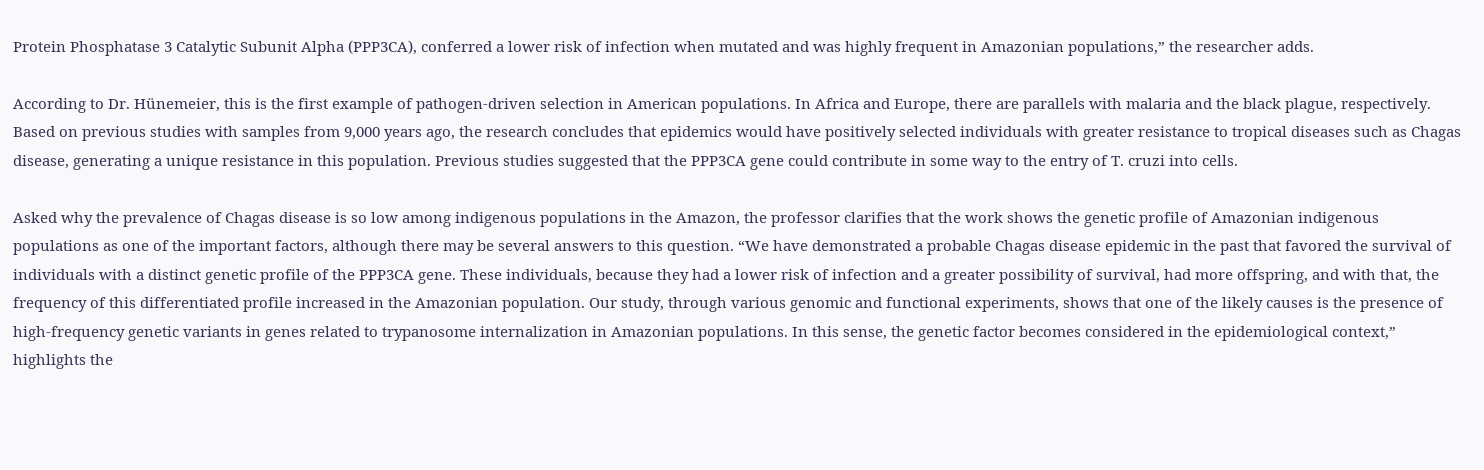Protein Phosphatase 3 Catalytic Subunit Alpha (PPP3CA), conferred a lower risk of infection when mutated and was highly frequent in Amazonian populations,” the researcher adds.

According to Dr. Hünemeier, this is the first example of pathogen-driven selection in American populations. In Africa and Europe, there are parallels with malaria and the black plague, respectively. Based on previous studies with samples from 9,000 years ago, the research concludes that epidemics would have positively selected individuals with greater resistance to tropical diseases such as Chagas disease, generating a unique resistance in this population. Previous studies suggested that the PPP3CA gene could contribute in some way to the entry of T. cruzi into cells.

Asked why the prevalence of Chagas disease is so low among indigenous populations in the Amazon, the professor clarifies that the work shows the genetic profile of Amazonian indigenous populations as one of the important factors, although there may be several answers to this question. “We have demonstrated a probable Chagas disease epidemic in the past that favored the survival of individuals with a distinct genetic profile of the PPP3CA gene. These individuals, because they had a lower risk of infection and a greater possibility of survival, had more offspring, and with that, the frequency of this differentiated profile increased in the Amazonian population. Our study, through various genomic and functional experiments, shows that one of the likely causes is the presence of high-frequency genetic variants in genes related to trypanosome internalization in Amazonian populations. In this sense, the genetic factor becomes considered in the epidemiological context,” highlights the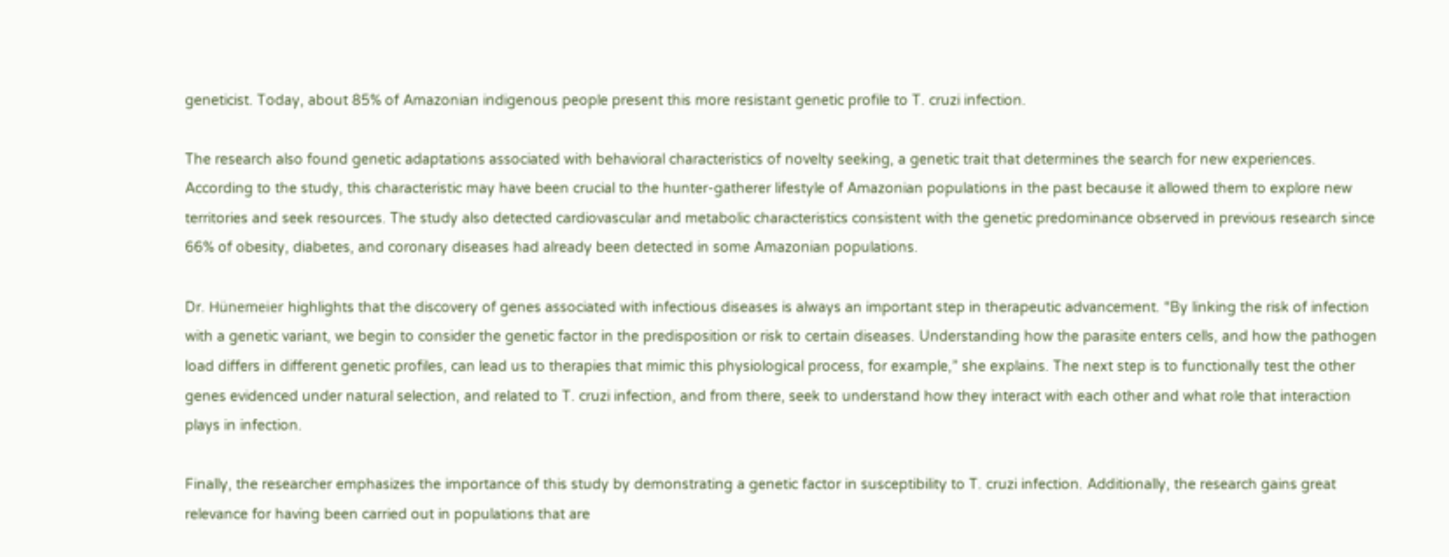geneticist. Today, about 85% of Amazonian indigenous people present this more resistant genetic profile to T. cruzi infection.

The research also found genetic adaptations associated with behavioral characteristics of novelty seeking, a genetic trait that determines the search for new experiences. According to the study, this characteristic may have been crucial to the hunter-gatherer lifestyle of Amazonian populations in the past because it allowed them to explore new territories and seek resources. The study also detected cardiovascular and metabolic characteristics consistent with the genetic predominance observed in previous research since 66% of obesity, diabetes, and coronary diseases had already been detected in some Amazonian populations.

Dr. Hünemeier highlights that the discovery of genes associated with infectious diseases is always an important step in therapeutic advancement. “By linking the risk of infection with a genetic variant, we begin to consider the genetic factor in the predisposition or risk to certain diseases. Understanding how the parasite enters cells, and how the pathogen load differs in different genetic profiles, can lead us to therapies that mimic this physiological process, for example,” she explains. The next step is to functionally test the other genes evidenced under natural selection, and related to T. cruzi infection, and from there, seek to understand how they interact with each other and what role that interaction plays in infection.

Finally, the researcher emphasizes the importance of this study by demonstrating a genetic factor in susceptibility to T. cruzi infection. Additionally, the research gains great relevance for having been carried out in populations that are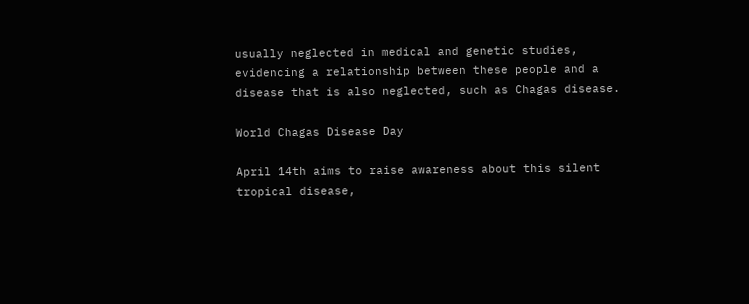usually neglected in medical and genetic studies, evidencing a relationship between these people and a disease that is also neglected, such as Chagas disease.

World Chagas Disease Day

April 14th aims to raise awareness about this silent tropical disease,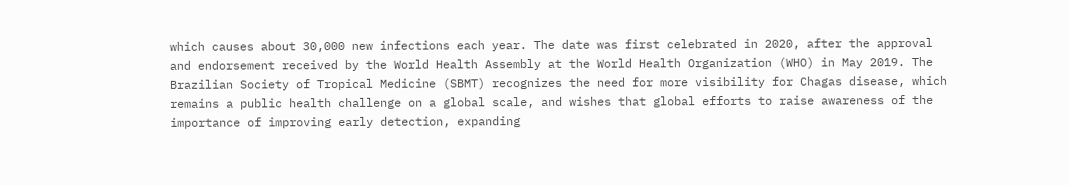which causes about 30,000 new infections each year. The date was first celebrated in 2020, after the approval and endorsement received by the World Health Assembly at the World Health Organization (WHO) in May 2019. The Brazilian Society of Tropical Medicine (SBMT) recognizes the need for more visibility for Chagas disease, which remains a public health challenge on a global scale, and wishes that global efforts to raise awareness of the importance of improving early detection, expanding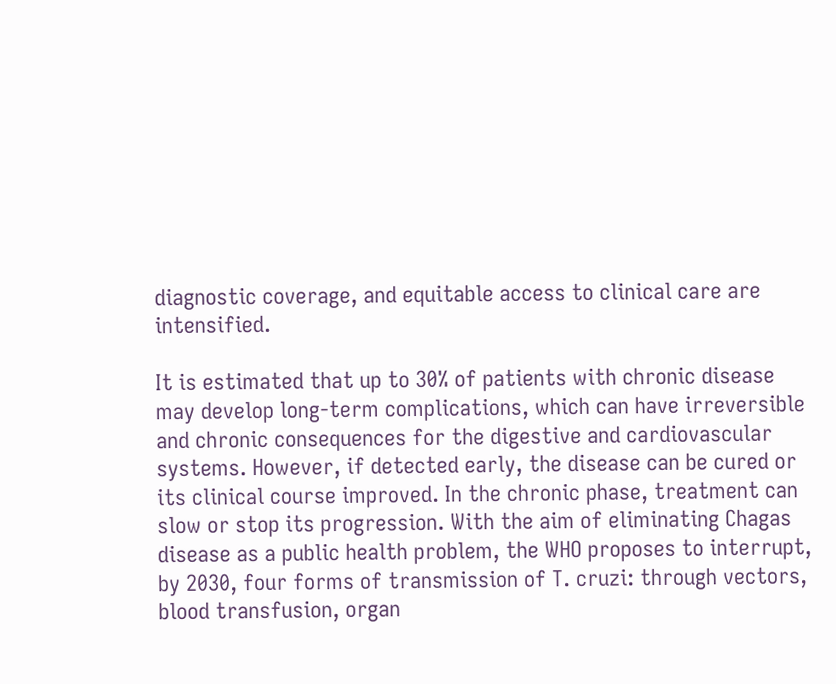diagnostic coverage, and equitable access to clinical care are intensified.

It is estimated that up to 30% of patients with chronic disease may develop long-term complications, which can have irreversible and chronic consequences for the digestive and cardiovascular systems. However, if detected early, the disease can be cured or its clinical course improved. In the chronic phase, treatment can slow or stop its progression. With the aim of eliminating Chagas disease as a public health problem, the WHO proposes to interrupt, by 2030, four forms of transmission of T. cruzi: through vectors, blood transfusion, organ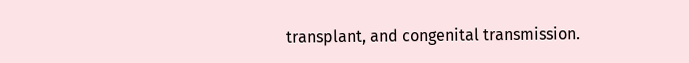transplant, and congenital transmission.